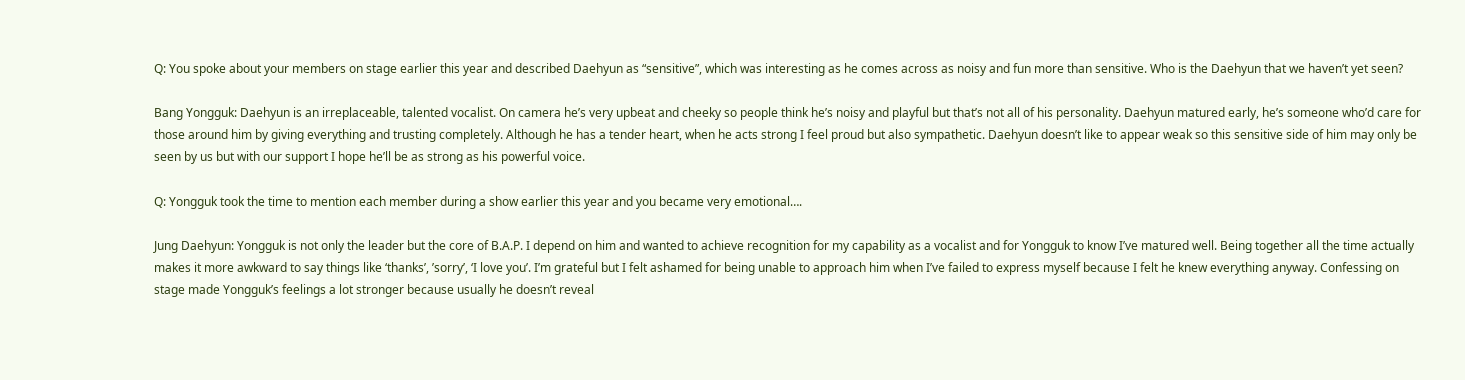Q: You spoke about your members on stage earlier this year and described Daehyun as “sensitive”, which was interesting as he comes across as noisy and fun more than sensitive. Who is the Daehyun that we haven’t yet seen?

Bang Yongguk: Daehyun is an irreplaceable, talented vocalist. On camera he’s very upbeat and cheeky so people think he’s noisy and playful but that’s not all of his personality. Daehyun matured early, he’s someone who’d care for those around him by giving everything and trusting completely. Although he has a tender heart, when he acts strong I feel proud but also sympathetic. Daehyun doesn’t like to appear weak so this sensitive side of him may only be seen by us but with our support I hope he’ll be as strong as his powerful voice.

Q: Yongguk took the time to mention each member during a show earlier this year and you became very emotional….

Jung Daehyun: Yongguk is not only the leader but the core of B.A.P. I depend on him and wanted to achieve recognition for my capability as a vocalist and for Yongguk to know I’ve matured well. Being together all the time actually makes it more awkward to say things like ‘thanks’, ’sorry’, ‘I love you’. I’m grateful but I felt ashamed for being unable to approach him when I’ve failed to express myself because I felt he knew everything anyway. Confessing on stage made Yongguk’s feelings a lot stronger because usually he doesn’t reveal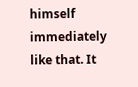himself immediately like that. It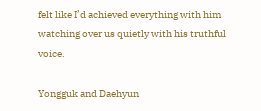felt like I’d achieved everything with him watching over us quietly with his truthful voice.

Yongguk and Daehyun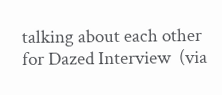talking about each other for Dazed Interview  (via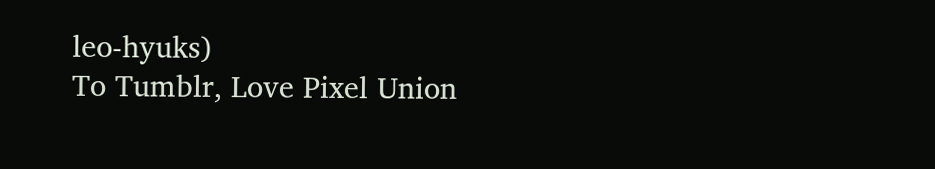leo-hyuks)
To Tumblr, Love Pixel Union